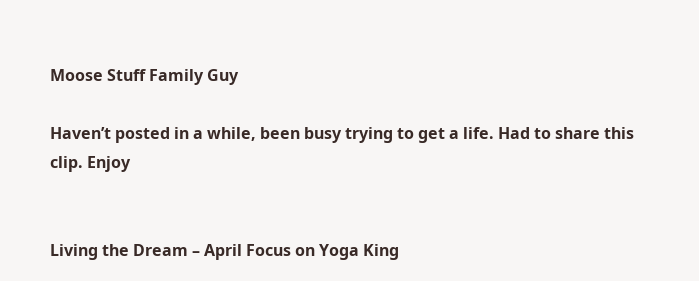Moose Stuff Family Guy

Haven’t posted in a while, been busy trying to get a life. Had to share this clip. Enjoy


Living the Dream – April Focus on Yoga King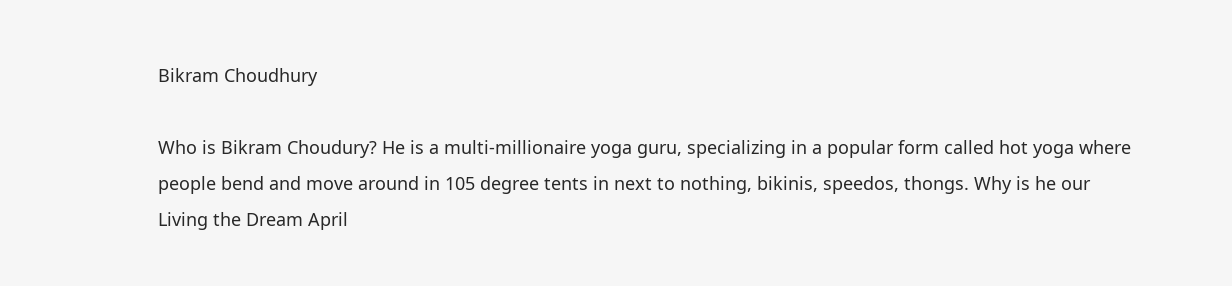Bikram Choudhury

Who is Bikram Choudury? He is a multi-millionaire yoga guru, specializing in a popular form called hot yoga where people bend and move around in 105 degree tents in next to nothing, bikinis, speedos, thongs. Why is he our Living the Dream April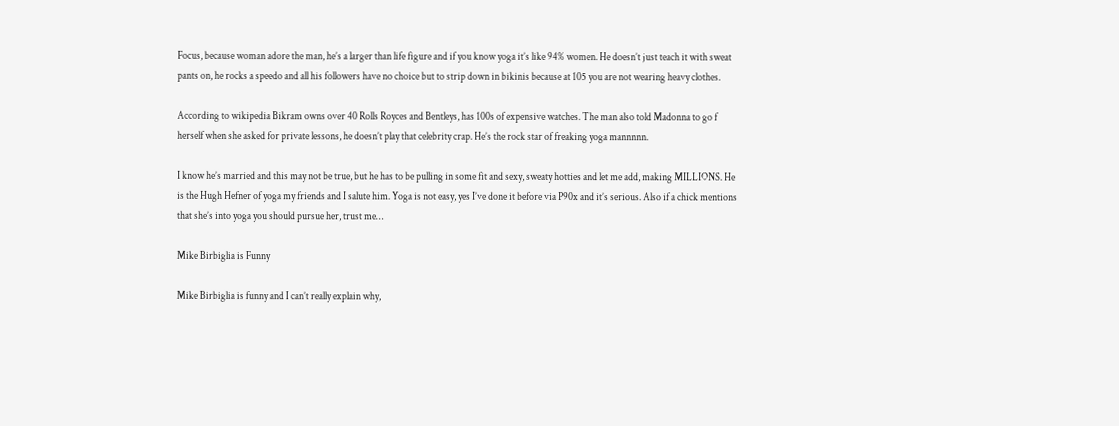Focus, because woman adore the man, he’s a larger than life figure and if you know yoga it’s like 94% women. He doesn’t just teach it with sweat pants on, he rocks a speedo and all his followers have no choice but to strip down in bikinis because at 105 you are not wearing heavy clothes.

According to wikipedia Bikram owns over 40 Rolls Royces and Bentleys, has 100s of expensive watches. The man also told Madonna to go f herself when she asked for private lessons, he doesn’t play that celebrity crap. He’s the rock star of freaking yoga mannnnn.

I know he’s married and this may not be true, but he has to be pulling in some fit and sexy, sweaty hotties and let me add, making MILLIONS. He is the Hugh Hefner of yoga my friends and I salute him. Yoga is not easy, yes I’ve done it before via P90x and it’s serious. Also if a chick mentions that she’s into yoga you should pursue her, trust me…

Mike Birbiglia is Funny

Mike Birbiglia is funny and I can’t really explain why,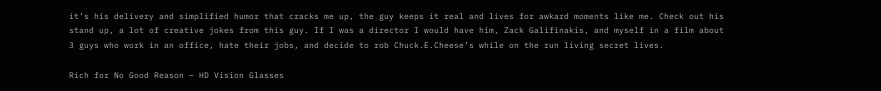it’s his delivery and simplified humor that cracks me up, the guy keeps it real and lives for awkard moments like me. Check out his stand up, a lot of creative jokes from this guy. If I was a director I would have him, Zack Galifinakis, and myself in a film about 3 guys who work in an office, hate their jobs, and decide to rob Chuck.E.Cheese’s while on the run living secret lives.

Rich for No Good Reason – HD Vision Glasses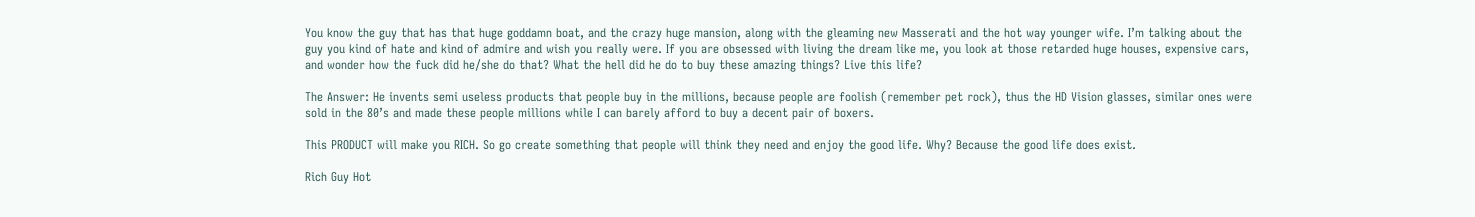You know the guy that has that huge goddamn boat, and the crazy huge mansion, along with the gleaming new Masserati and the hot way younger wife. I’m talking about the guy you kind of hate and kind of admire and wish you really were. If you are obsessed with living the dream like me, you look at those retarded huge houses, expensive cars, and wonder how the fuck did he/she do that? What the hell did he do to buy these amazing things? Live this life?

The Answer: He invents semi useless products that people buy in the millions, because people are foolish (remember pet rock), thus the HD Vision glasses, similar ones were sold in the 80’s and made these people millions while I can barely afford to buy a decent pair of boxers.

This PRODUCT will make you RICH. So go create something that people will think they need and enjoy the good life. Why? Because the good life does exist.

Rich Guy Hot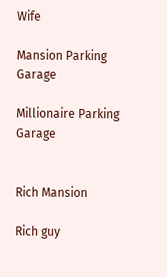Wife

Mansion Parking Garage

Millionaire Parking Garage


Rich Mansion

Rich guy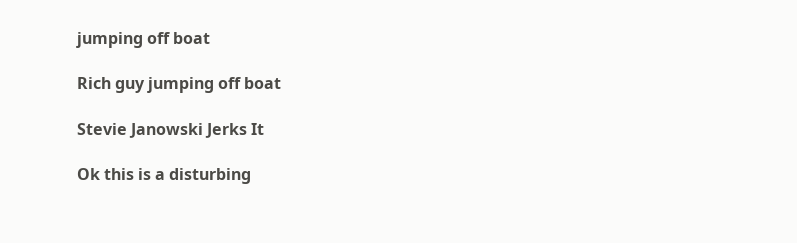jumping off boat

Rich guy jumping off boat

Stevie Janowski Jerks It

Ok this is a disturbing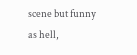scene but funny as hell,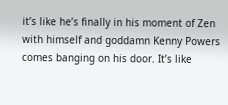it’s like he’s finally in his moment of Zen with himself and goddamn Kenny Powers comes banging on his door. It’s like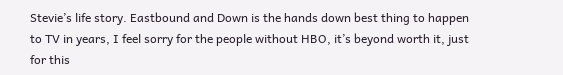Stevie’s life story. Eastbound and Down is the hands down best thing to happen to TV in years, I feel sorry for the people without HBO, it’s beyond worth it, just for this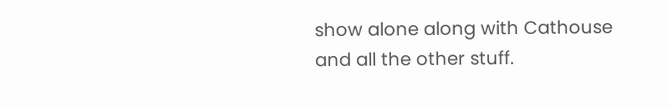show alone along with Cathouse and all the other stuff.